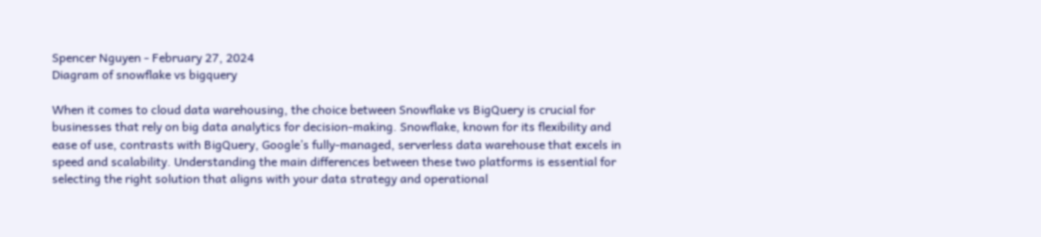Spencer Nguyen - February 27, 2024
Diagram of snowflake vs bigquery

When it comes to cloud data warehousing, the choice between Snowflake vs BigQuery is crucial for businesses that rely on big data analytics for decision-making. Snowflake, known for its flexibility and ease of use, contrasts with BigQuery, Google’s fully-managed, serverless data warehouse that excels in speed and scalability. Understanding the main differences between these two platforms is essential for selecting the right solution that aligns with your data strategy and operational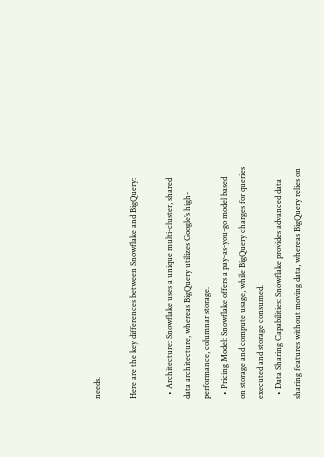needs.

Here are the key differences between Snowflake and BigQuery:

  • Architecture: Snowflake uses a unique multi-cluster, shared data architecture, whereas BigQuery utilizes Google’s high-performance, columnar storage.
  • Pricing Model: Snowflake offers a pay-as-you-go model based on storage and compute usage, while BigQuery charges for queries executed and storage consumed.
  • Data Sharing Capabilities: Snowflake provides advanced data sharing features without moving data, whereas BigQuery relies on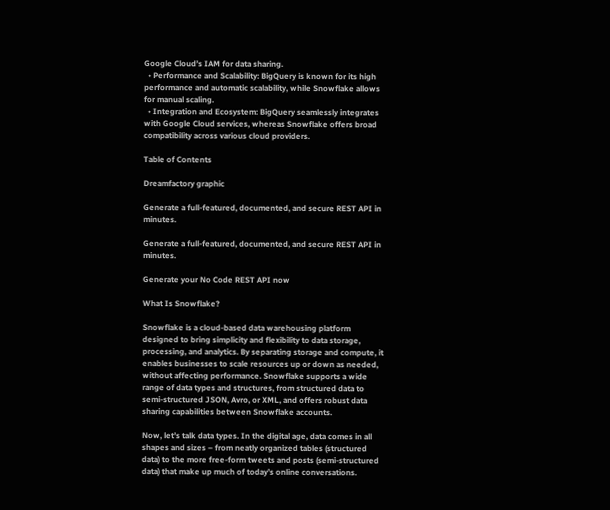Google Cloud’s IAM for data sharing.
  • Performance and Scalability: BigQuery is known for its high performance and automatic scalability, while Snowflake allows for manual scaling.
  • Integration and Ecosystem: BigQuery seamlessly integrates with Google Cloud services, whereas Snowflake offers broad compatibility across various cloud providers.

Table of Contents

Dreamfactory graphic

Generate a full-featured, documented, and secure REST API in minutes.

Generate a full-featured, documented, and secure REST API in minutes.

Generate your No Code REST API now

What Is Snowflake?

Snowflake is a cloud-based data warehousing platform designed to bring simplicity and flexibility to data storage, processing, and analytics. By separating storage and compute, it enables businesses to scale resources up or down as needed, without affecting performance. Snowflake supports a wide range of data types and structures, from structured data to semi-structured JSON, Avro, or XML, and offers robust data sharing capabilities between Snowflake accounts.

Now, let’s talk data types. In the digital age, data comes in all shapes and sizes – from neatly organized tables (structured data) to the more free-form tweets and posts (semi-structured data) that make up much of today’s online conversations.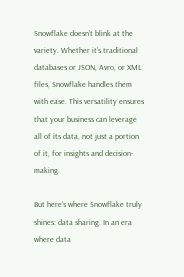Snowflake doesn’t blink at the variety. Whether it’s traditional databases or JSON, Avro, or XML files, Snowflake handles them with ease. This versatility ensures that your business can leverage all of its data, not just a portion of it, for insights and decision-making.

But here’s where Snowflake truly shines: data sharing. In an era where data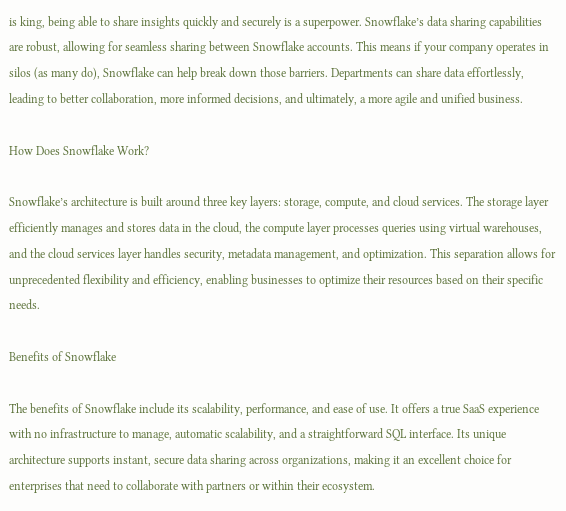is king, being able to share insights quickly and securely is a superpower. Snowflake’s data sharing capabilities are robust, allowing for seamless sharing between Snowflake accounts. This means if your company operates in silos (as many do), Snowflake can help break down those barriers. Departments can share data effortlessly, leading to better collaboration, more informed decisions, and ultimately, a more agile and unified business.

How Does Snowflake Work?

Snowflake’s architecture is built around three key layers: storage, compute, and cloud services. The storage layer efficiently manages and stores data in the cloud, the compute layer processes queries using virtual warehouses, and the cloud services layer handles security, metadata management, and optimization. This separation allows for unprecedented flexibility and efficiency, enabling businesses to optimize their resources based on their specific needs.

Benefits of Snowflake

The benefits of Snowflake include its scalability, performance, and ease of use. It offers a true SaaS experience with no infrastructure to manage, automatic scalability, and a straightforward SQL interface. Its unique architecture supports instant, secure data sharing across organizations, making it an excellent choice for enterprises that need to collaborate with partners or within their ecosystem.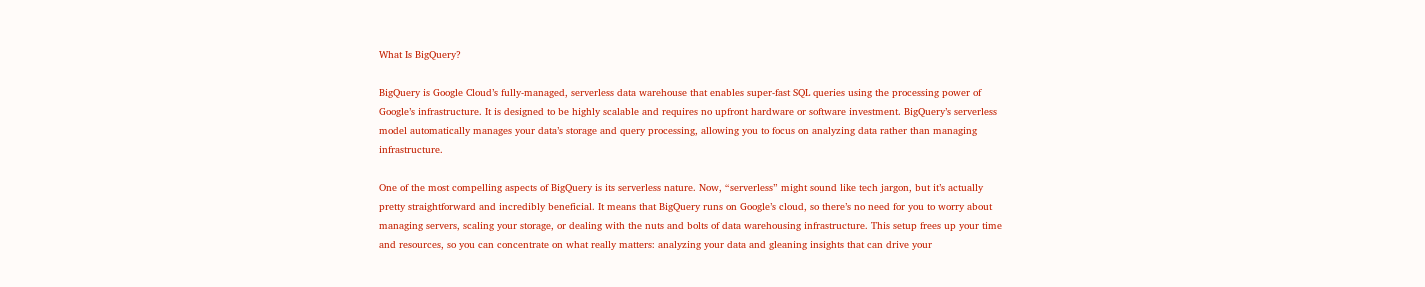What Is BigQuery?

BigQuery is Google Cloud’s fully-managed, serverless data warehouse that enables super-fast SQL queries using the processing power of Google’s infrastructure. It is designed to be highly scalable and requires no upfront hardware or software investment. BigQuery’s serverless model automatically manages your data’s storage and query processing, allowing you to focus on analyzing data rather than managing infrastructure.

One of the most compelling aspects of BigQuery is its serverless nature. Now, “serverless” might sound like tech jargon, but it’s actually pretty straightforward and incredibly beneficial. It means that BigQuery runs on Google’s cloud, so there’s no need for you to worry about managing servers, scaling your storage, or dealing with the nuts and bolts of data warehousing infrastructure. This setup frees up your time and resources, so you can concentrate on what really matters: analyzing your data and gleaning insights that can drive your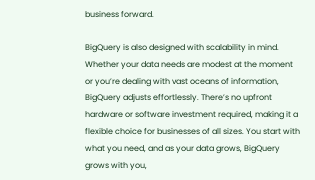business forward.

BigQuery is also designed with scalability in mind. Whether your data needs are modest at the moment or you’re dealing with vast oceans of information, BigQuery adjusts effortlessly. There’s no upfront hardware or software investment required, making it a flexible choice for businesses of all sizes. You start with what you need, and as your data grows, BigQuery grows with you,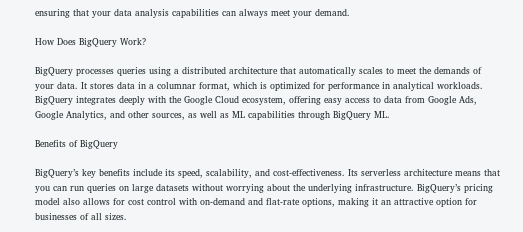ensuring that your data analysis capabilities can always meet your demand.

How Does BigQuery Work?

BigQuery processes queries using a distributed architecture that automatically scales to meet the demands of your data. It stores data in a columnar format, which is optimized for performance in analytical workloads. BigQuery integrates deeply with the Google Cloud ecosystem, offering easy access to data from Google Ads, Google Analytics, and other sources, as well as ML capabilities through BigQuery ML.

Benefits of BigQuery

BigQuery’s key benefits include its speed, scalability, and cost-effectiveness. Its serverless architecture means that you can run queries on large datasets without worrying about the underlying infrastructure. BigQuery’s pricing model also allows for cost control with on-demand and flat-rate options, making it an attractive option for businesses of all sizes.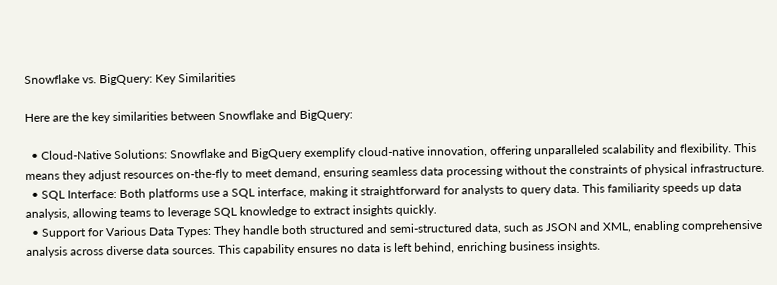Snowflake vs. BigQuery: Key Similarities

Here are the key similarities between Snowflake and BigQuery:

  • Cloud-Native Solutions: Snowflake and BigQuery exemplify cloud-native innovation, offering unparalleled scalability and flexibility. This means they adjust resources on-the-fly to meet demand, ensuring seamless data processing without the constraints of physical infrastructure.
  • SQL Interface: Both platforms use a SQL interface, making it straightforward for analysts to query data. This familiarity speeds up data analysis, allowing teams to leverage SQL knowledge to extract insights quickly.
  • Support for Various Data Types: They handle both structured and semi-structured data, such as JSON and XML, enabling comprehensive analysis across diverse data sources. This capability ensures no data is left behind, enriching business insights.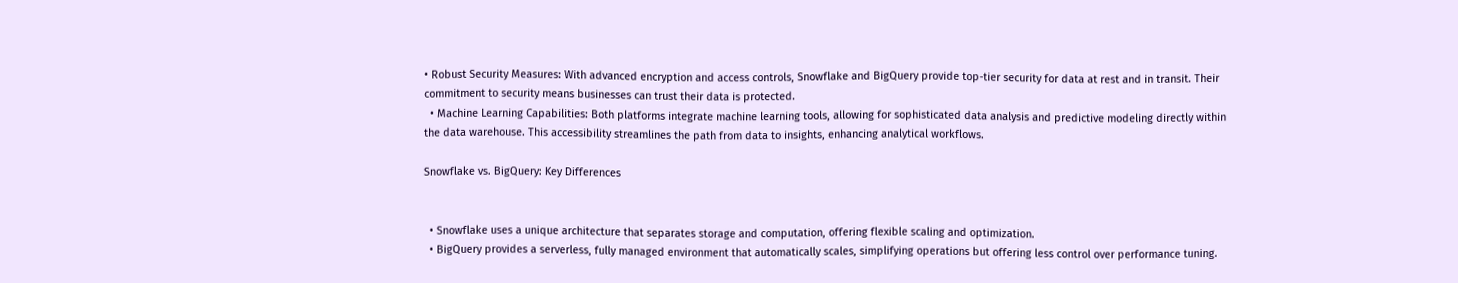• Robust Security Measures: With advanced encryption and access controls, Snowflake and BigQuery provide top-tier security for data at rest and in transit. Their commitment to security means businesses can trust their data is protected.
  • Machine Learning Capabilities: Both platforms integrate machine learning tools, allowing for sophisticated data analysis and predictive modeling directly within the data warehouse. This accessibility streamlines the path from data to insights, enhancing analytical workflows.

Snowflake vs. BigQuery: Key Differences


  • Snowflake uses a unique architecture that separates storage and computation, offering flexible scaling and optimization.
  • BigQuery provides a serverless, fully managed environment that automatically scales, simplifying operations but offering less control over performance tuning.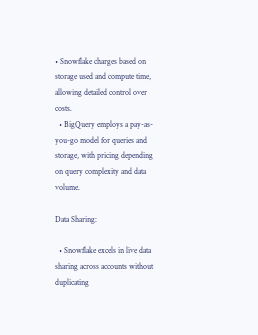• Snowflake charges based on storage used and compute time, allowing detailed control over costs.
  • BigQuery employs a pay-as-you-go model for queries and storage, with pricing depending on query complexity and data volume.

Data Sharing:

  • Snowflake excels in live data sharing across accounts without duplicating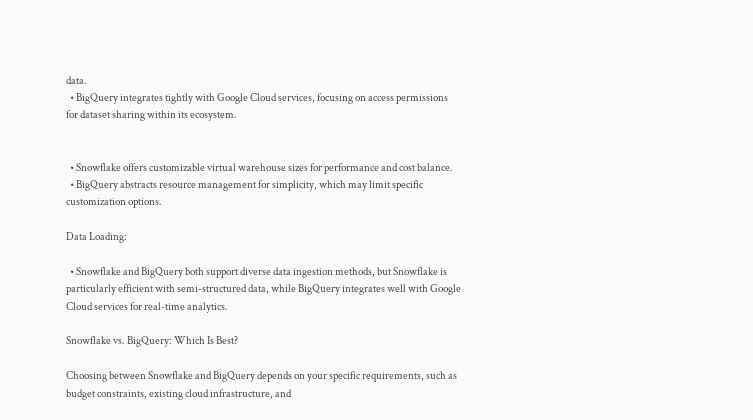data.
  • BigQuery integrates tightly with Google Cloud services, focusing on access permissions for dataset sharing within its ecosystem.


  • Snowflake offers customizable virtual warehouse sizes for performance and cost balance.
  • BigQuery abstracts resource management for simplicity, which may limit specific customization options.

Data Loading:

  • Snowflake and BigQuery both support diverse data ingestion methods, but Snowflake is particularly efficient with semi-structured data, while BigQuery integrates well with Google Cloud services for real-time analytics.

Snowflake vs. BigQuery: Which Is Best?

Choosing between Snowflake and BigQuery depends on your specific requirements, such as budget constraints, existing cloud infrastructure, and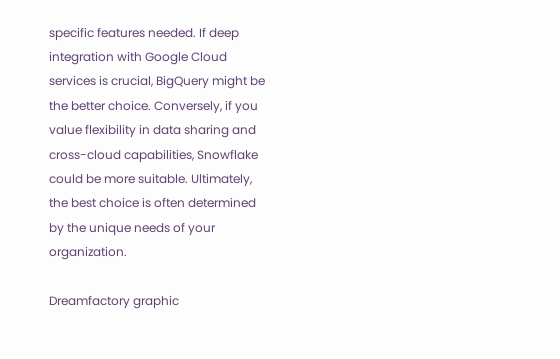specific features needed. If deep integration with Google Cloud services is crucial, BigQuery might be the better choice. Conversely, if you value flexibility in data sharing and cross-cloud capabilities, Snowflake could be more suitable. Ultimately, the best choice is often determined by the unique needs of your organization.

Dreamfactory graphic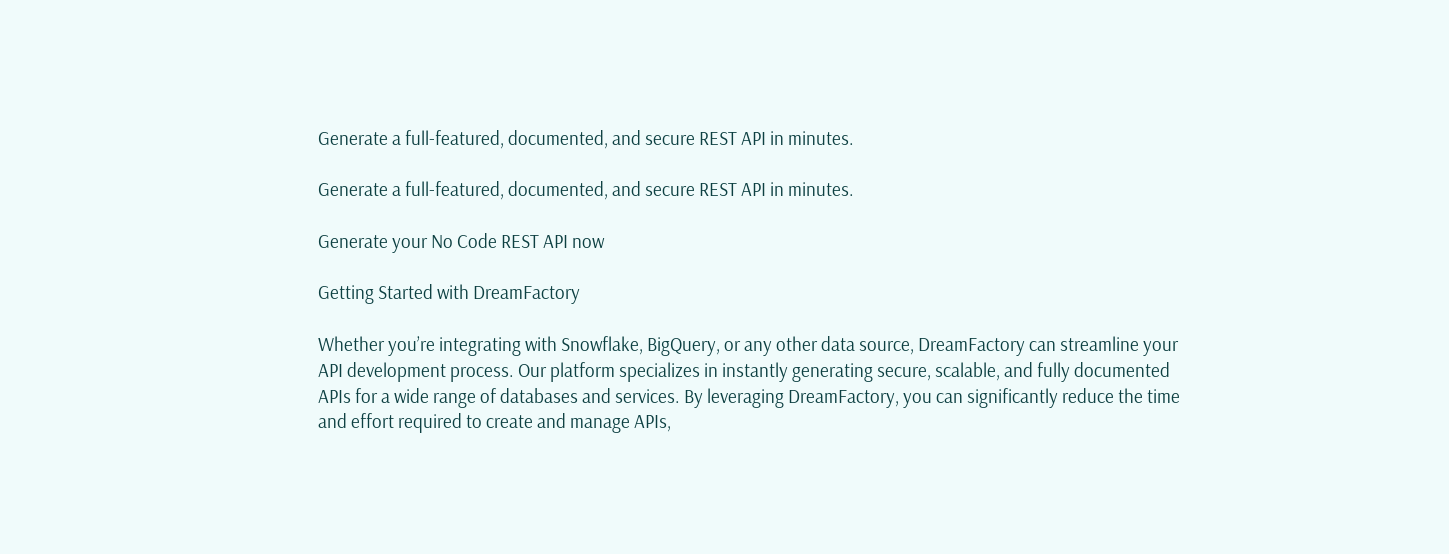Generate a full-featured, documented, and secure REST API in minutes.

Generate a full-featured, documented, and secure REST API in minutes.

Generate your No Code REST API now

Getting Started with DreamFactory

Whether you’re integrating with Snowflake, BigQuery, or any other data source, DreamFactory can streamline your API development process. Our platform specializes in instantly generating secure, scalable, and fully documented APIs for a wide range of databases and services. By leveraging DreamFactory, you can significantly reduce the time and effort required to create and manage APIs,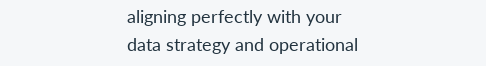aligning perfectly with your data strategy and operational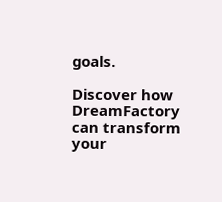goals.

Discover how DreamFactory can transform your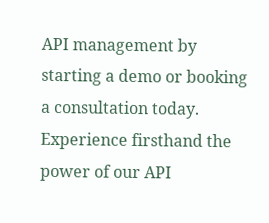API management by starting a demo or booking a consultation today. Experience firsthand the power of our API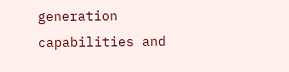generation capabilities and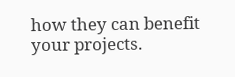how they can benefit your projects.